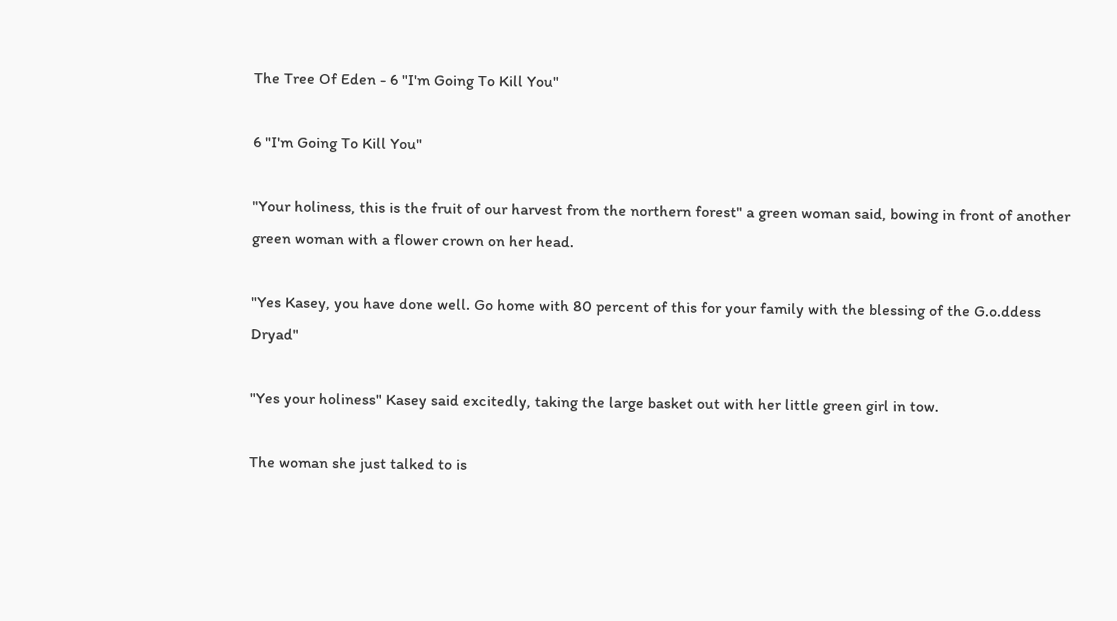The Tree Of Eden - 6 "I'm Going To Kill You"

6 "I'm Going To Kill You"

"Your holiness, this is the fruit of our harvest from the northern forest" a green woman said, bowing in front of another green woman with a flower crown on her head.

"Yes Kasey, you have done well. Go home with 80 percent of this for your family with the blessing of the G.o.ddess Dryad"

"Yes your holiness" Kasey said excitedly, taking the large basket out with her little green girl in tow.

The woman she just talked to is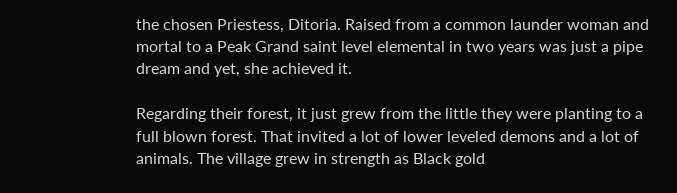the chosen Priestess, Ditoria. Raised from a common launder woman and mortal to a Peak Grand saint level elemental in two years was just a pipe dream and yet, she achieved it.

Regarding their forest, it just grew from the little they were planting to a full blown forest. That invited a lot of lower leveled demons and a lot of animals. The village grew in strength as Black gold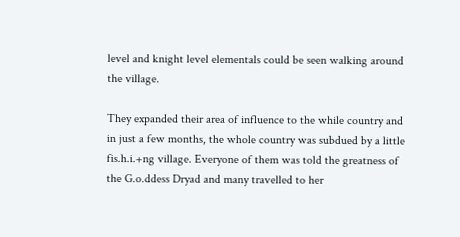level and knight level elementals could be seen walking around the village.

They expanded their area of influence to the while country and in just a few months, the whole country was subdued by a little fis.h.i.+ng village. Everyone of them was told the greatness of the G.o.ddess Dryad and many travelled to her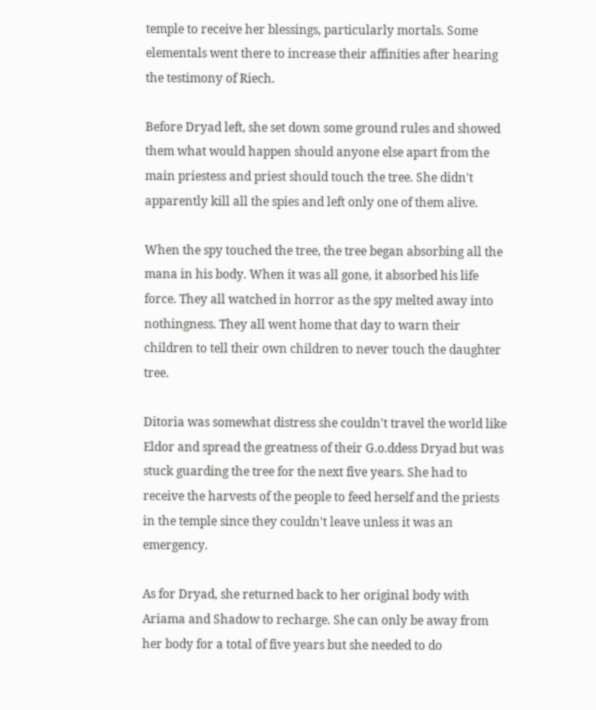temple to receive her blessings, particularly mortals. Some elementals went there to increase their affinities after hearing the testimony of Riech.

Before Dryad left, she set down some ground rules and showed them what would happen should anyone else apart from the main priestess and priest should touch the tree. She didn't apparently kill all the spies and left only one of them alive.

When the spy touched the tree, the tree began absorbing all the mana in his body. When it was all gone, it absorbed his life force. They all watched in horror as the spy melted away into nothingness. They all went home that day to warn their children to tell their own children to never touch the daughter tree.

Ditoria was somewhat distress she couldn't travel the world like Eldor and spread the greatness of their G.o.ddess Dryad but was stuck guarding the tree for the next five years. She had to receive the harvests of the people to feed herself and the priests in the temple since they couldn't leave unless it was an emergency.

As for Dryad, she returned back to her original body with Ariama and Shadow to recharge. She can only be away from her body for a total of five years but she needed to do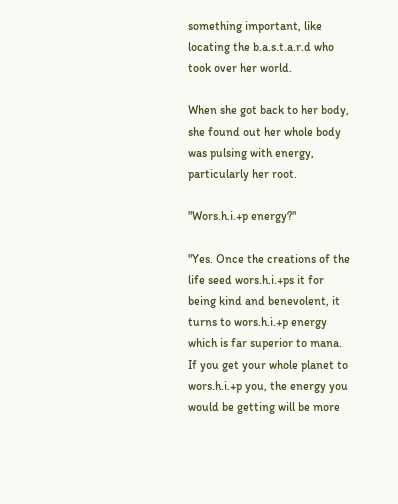something important, like locating the b.a.s.t.a.r.d who took over her world.

When she got back to her body, she found out her whole body was pulsing with energy, particularly her root.

"Wors.h.i.+p energy?"

"Yes. Once the creations of the life seed wors.h.i.+ps it for being kind and benevolent, it turns to wors.h.i.+p energy which is far superior to mana. If you get your whole planet to wors.h.i.+p you, the energy you would be getting will be more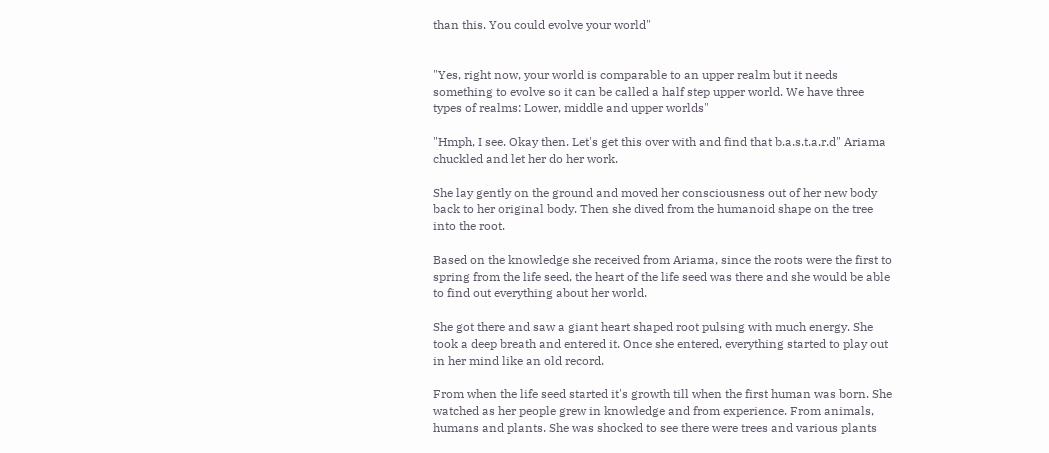than this. You could evolve your world"


"Yes, right now, your world is comparable to an upper realm but it needs something to evolve so it can be called a half step upper world. We have three types of realms: Lower, middle and upper worlds"

"Hmph, I see. Okay then. Let's get this over with and find that b.a.s.t.a.r.d" Ariama chuckled and let her do her work.

She lay gently on the ground and moved her consciousness out of her new body back to her original body. Then she dived from the humanoid shape on the tree into the root.

Based on the knowledge she received from Ariama, since the roots were the first to spring from the life seed, the heart of the life seed was there and she would be able to find out everything about her world.

She got there and saw a giant heart shaped root pulsing with much energy. She took a deep breath and entered it. Once she entered, everything started to play out in her mind like an old record.

From when the life seed started it's growth till when the first human was born. She watched as her people grew in knowledge and from experience. From animals, humans and plants. She was shocked to see there were trees and various plants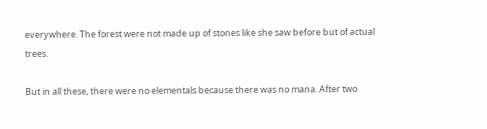everywhere. The forest were not made up of stones like she saw before but of actual trees.

But in all these, there were no elementals because there was no mana. After two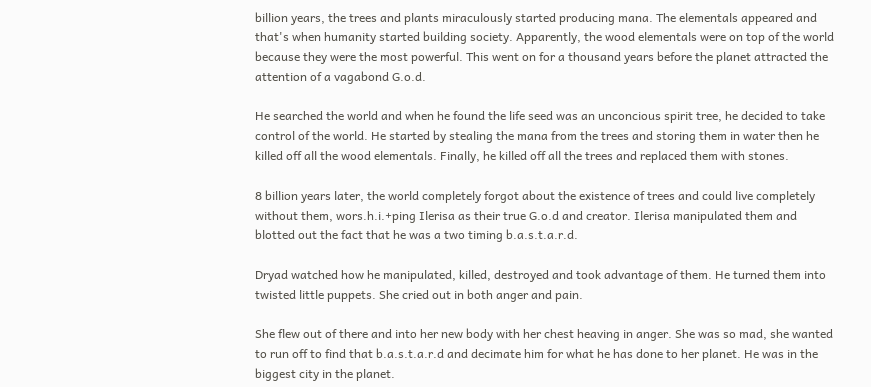billion years, the trees and plants miraculously started producing mana. The elementals appeared and that's when humanity started building society. Apparently, the wood elementals were on top of the world because they were the most powerful. This went on for a thousand years before the planet attracted the attention of a vagabond G.o.d.

He searched the world and when he found the life seed was an unconcious spirit tree, he decided to take control of the world. He started by stealing the mana from the trees and storing them in water then he killed off all the wood elementals. Finally, he killed off all the trees and replaced them with stones.

8 billion years later, the world completely forgot about the existence of trees and could live completely without them, wors.h.i.+ping Ilerisa as their true G.o.d and creator. Ilerisa manipulated them and blotted out the fact that he was a two timing b.a.s.t.a.r.d.

Dryad watched how he manipulated, killed, destroyed and took advantage of them. He turned them into twisted little puppets. She cried out in both anger and pain.

She flew out of there and into her new body with her chest heaving in anger. She was so mad, she wanted to run off to find that b.a.s.t.a.r.d and decimate him for what he has done to her planet. He was in the biggest city in the planet.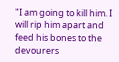"I am going to kill him. I will rip him apart and feed his bones to the devourers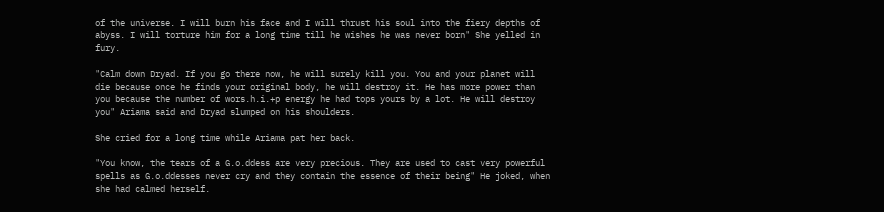of the universe. I will burn his face and I will thrust his soul into the fiery depths of abyss. I will torture him for a long time till he wishes he was never born" She yelled in fury.

"Calm down Dryad. If you go there now, he will surely kill you. You and your planet will die because once he finds your original body, he will destroy it. He has more power than you because the number of wors.h.i.+p energy he had tops yours by a lot. He will destroy you" Ariama said and Dryad slumped on his shoulders.

She cried for a long time while Ariama pat her back.

"You know, the tears of a G.o.ddess are very precious. They are used to cast very powerful spells as G.o.ddesses never cry and they contain the essence of their being" He joked, when she had calmed herself.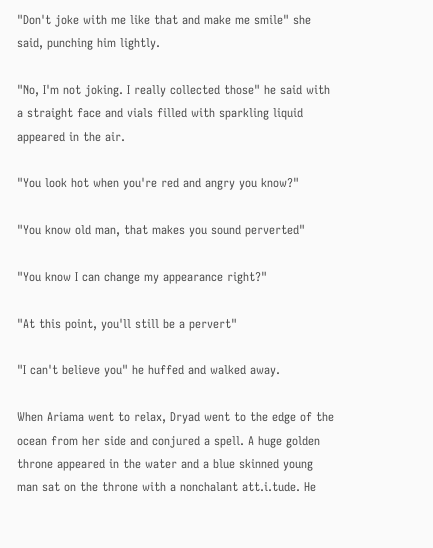"Don't joke with me like that and make me smile" she said, punching him lightly.

"No, I'm not joking. I really collected those" he said with a straight face and vials filled with sparkling liquid appeared in the air.

"You look hot when you're red and angry you know?"

"You know old man, that makes you sound perverted"

"You know I can change my appearance right?"

"At this point, you'll still be a pervert"

"I can't believe you" he huffed and walked away.

When Ariama went to relax, Dryad went to the edge of the ocean from her side and conjured a spell. A huge golden throne appeared in the water and a blue skinned young man sat on the throne with a nonchalant att.i.tude. He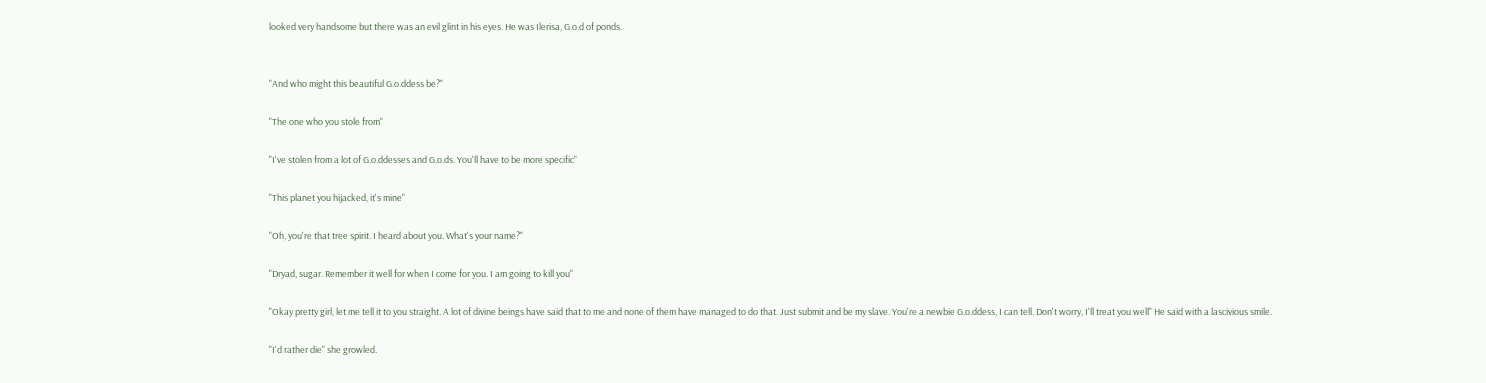looked very handsome but there was an evil glint in his eyes. He was Ilerisa, G.o.d of ponds.


"And who might this beautiful G.o.ddess be?"

"The one who you stole from"

"I've stolen from a lot of G.o.ddesses and G.o.ds. You'll have to be more specific"

"This planet you hijacked, it's mine"

"Oh, you're that tree spirit. I heard about you. What's your name?"

"Dryad, sugar. Remember it well for when I come for you. I am going to kill you"

"Okay pretty girl, let me tell it to you straight. A lot of divine beings have said that to me and none of them have managed to do that. Just submit and be my slave. You're a newbie G.o.ddess, I can tell. Don't worry, I'll treat you well" He said with a lascivious smile.

"I'd rather die" she growled.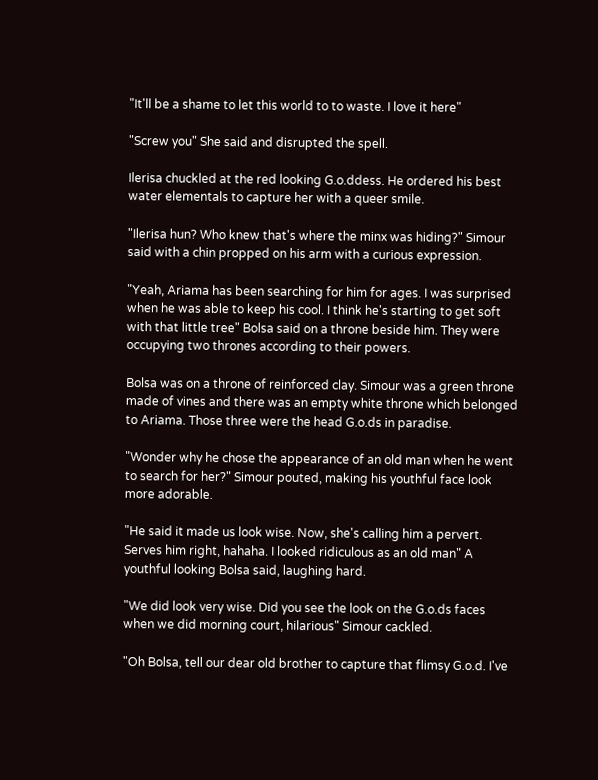"It'll be a shame to let this world to to waste. I love it here"

"Screw you" She said and disrupted the spell.

Ilerisa chuckled at the red looking G.o.ddess. He ordered his best water elementals to capture her with a queer smile.

"Ilerisa hun? Who knew that's where the minx was hiding?" Simour said with a chin propped on his arm with a curious expression.

"Yeah, Ariama has been searching for him for ages. I was surprised when he was able to keep his cool. I think he's starting to get soft with that little tree" Bolsa said on a throne beside him. They were occupying two thrones according to their powers.

Bolsa was on a throne of reinforced clay. Simour was a green throne made of vines and there was an empty white throne which belonged to Ariama. Those three were the head G.o.ds in paradise.

"Wonder why he chose the appearance of an old man when he went to search for her?" Simour pouted, making his youthful face look more adorable.

"He said it made us look wise. Now, she's calling him a pervert. Serves him right, hahaha. I looked ridiculous as an old man" A youthful looking Bolsa said, laughing hard.

"We did look very wise. Did you see the look on the G.o.ds faces when we did morning court, hilarious" Simour cackled.

"Oh Bolsa, tell our dear old brother to capture that flimsy G.o.d. I've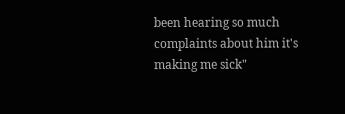been hearing so much complaints about him it's making me sick"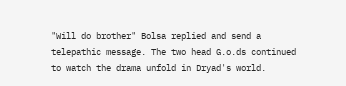"Will do brother" Bolsa replied and send a telepathic message. The two head G.o.ds continued to watch the drama unfold in Dryad's world.